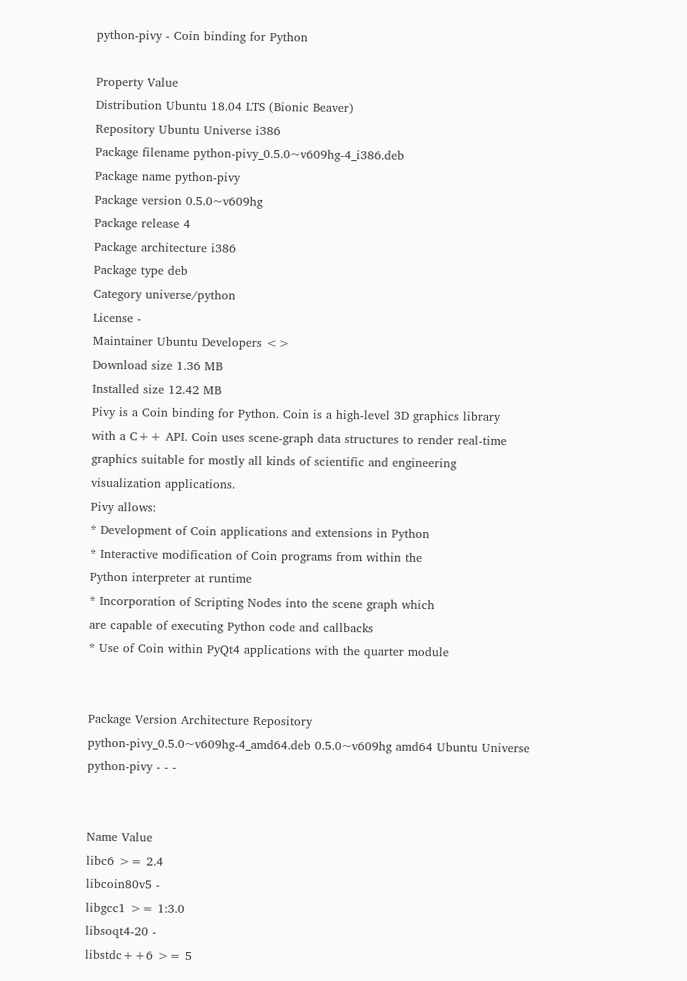python-pivy - Coin binding for Python

Property Value
Distribution Ubuntu 18.04 LTS (Bionic Beaver)
Repository Ubuntu Universe i386
Package filename python-pivy_0.5.0~v609hg-4_i386.deb
Package name python-pivy
Package version 0.5.0~v609hg
Package release 4
Package architecture i386
Package type deb
Category universe/python
License -
Maintainer Ubuntu Developers <>
Download size 1.36 MB
Installed size 12.42 MB
Pivy is a Coin binding for Python. Coin is a high-level 3D graphics library
with a C++ API. Coin uses scene-graph data structures to render real-time
graphics suitable for mostly all kinds of scientific and engineering
visualization applications.
Pivy allows:
* Development of Coin applications and extensions in Python
* Interactive modification of Coin programs from within the
Python interpreter at runtime
* Incorporation of Scripting Nodes into the scene graph which
are capable of executing Python code and callbacks
* Use of Coin within PyQt4 applications with the quarter module


Package Version Architecture Repository
python-pivy_0.5.0~v609hg-4_amd64.deb 0.5.0~v609hg amd64 Ubuntu Universe
python-pivy - - -


Name Value
libc6 >= 2.4
libcoin80v5 -
libgcc1 >= 1:3.0
libsoqt4-20 -
libstdc++6 >= 5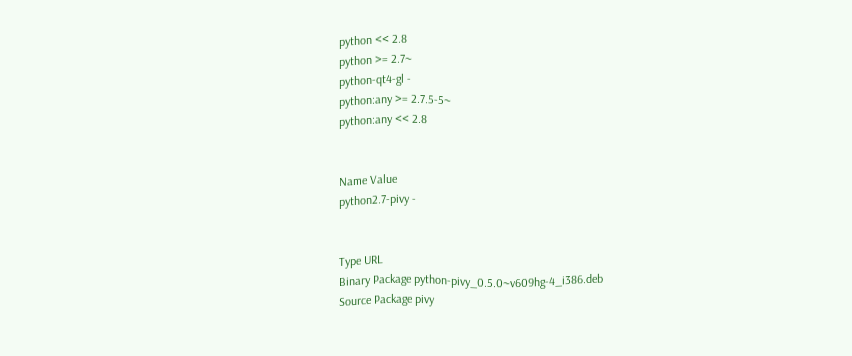python << 2.8
python >= 2.7~
python-qt4-gl -
python:any >= 2.7.5-5~
python:any << 2.8


Name Value
python2.7-pivy -


Type URL
Binary Package python-pivy_0.5.0~v609hg-4_i386.deb
Source Package pivy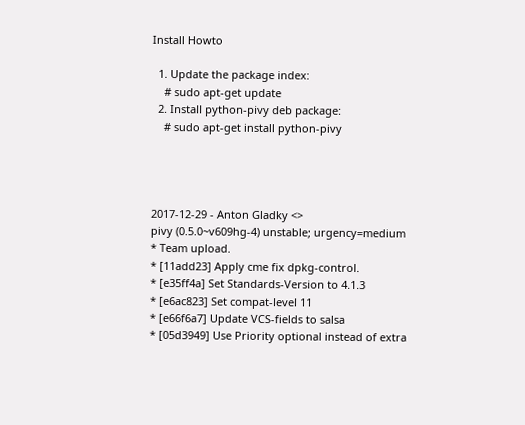Install Howto

  1. Update the package index:
    # sudo apt-get update
  2. Install python-pivy deb package:
    # sudo apt-get install python-pivy




2017-12-29 - Anton Gladky <>
pivy (0.5.0~v609hg-4) unstable; urgency=medium
* Team upload.
* [11add23] Apply cme fix dpkg-control.
* [e35ff4a] Set Standards-Version to 4.1.3
* [e6ac823] Set compat-level 11
* [e66f6a7] Update VCS-fields to salsa
* [05d3949] Use Priority optional instead of extra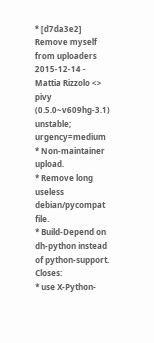* [d7da3e2] Remove myself from uploaders
2015-12-14 - Mattia Rizzolo <>
pivy (0.5.0~v609hg-3.1) unstable; urgency=medium
* Non-maintainer upload.
* Remove long useless debian/pycompat file.
* Build-Depend on dh-python instead of python-support.  Closes:
* use X-Python-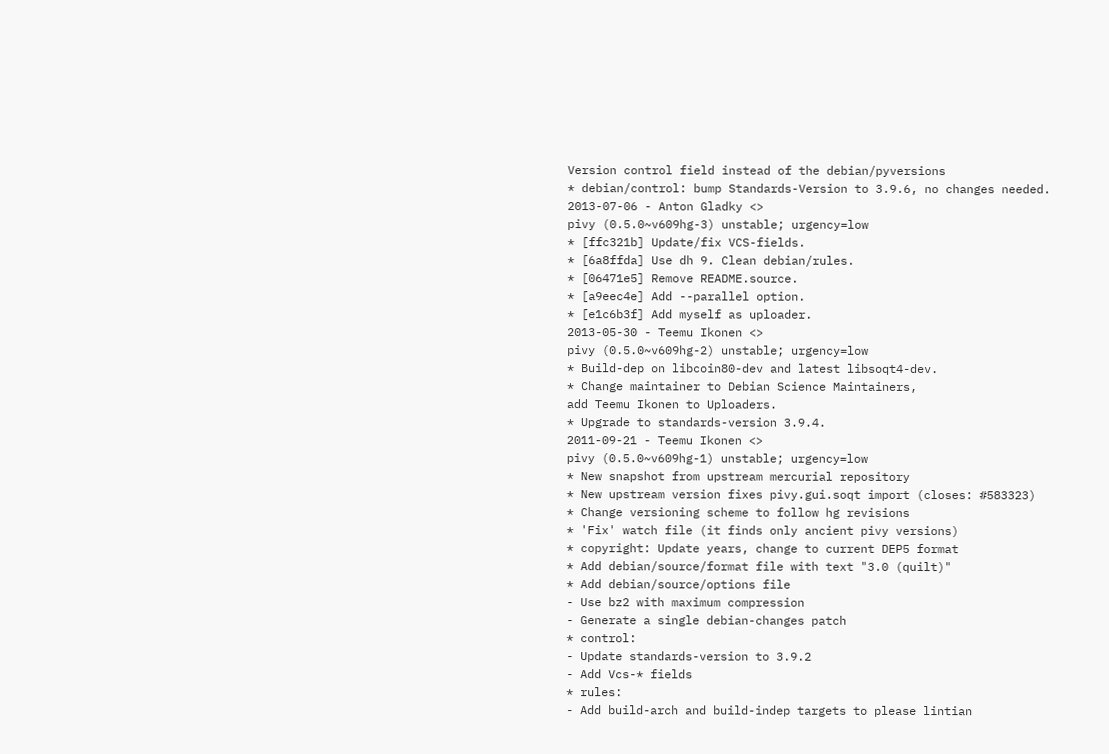Version control field instead of the debian/pyversions
* debian/control: bump Standards-Version to 3.9.6, no changes needed.
2013-07-06 - Anton Gladky <>
pivy (0.5.0~v609hg-3) unstable; urgency=low
* [ffc321b] Update/fix VCS-fields.
* [6a8ffda] Use dh 9. Clean debian/rules.
* [06471e5] Remove README.source.
* [a9eec4e] Add --parallel option.
* [e1c6b3f] Add myself as uploader.
2013-05-30 - Teemu Ikonen <>
pivy (0.5.0~v609hg-2) unstable; urgency=low
* Build-dep on libcoin80-dev and latest libsoqt4-dev.
* Change maintainer to Debian Science Maintainers,
add Teemu Ikonen to Uploaders.
* Upgrade to standards-version 3.9.4.
2011-09-21 - Teemu Ikonen <>
pivy (0.5.0~v609hg-1) unstable; urgency=low
* New snapshot from upstream mercurial repository
* New upstream version fixes pivy.gui.soqt import (closes: #583323)
* Change versioning scheme to follow hg revisions
* 'Fix' watch file (it finds only ancient pivy versions)
* copyright: Update years, change to current DEP5 format
* Add debian/source/format file with text "3.0 (quilt)"
* Add debian/source/options file
- Use bz2 with maximum compression
- Generate a single debian-changes patch
* control:
- Update standards-version to 3.9.2
- Add Vcs-* fields
* rules:
- Add build-arch and build-indep targets to please lintian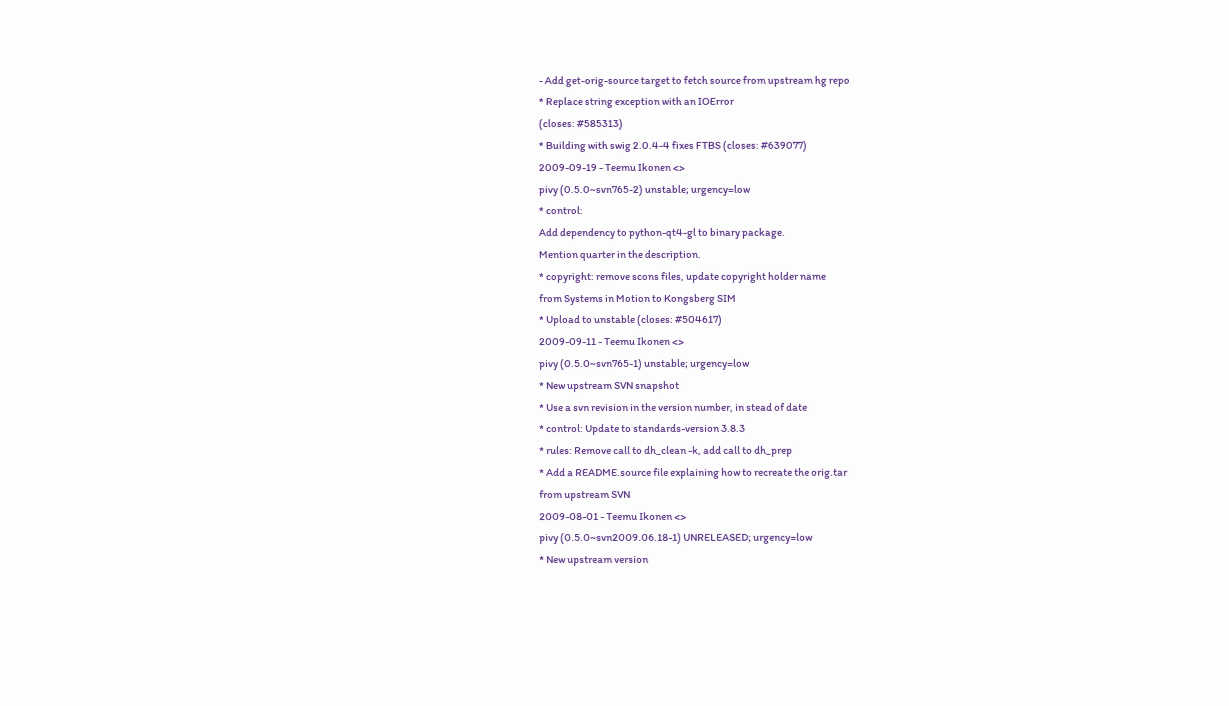- Add get-orig-source target to fetch source from upstream hg repo
* Replace string exception with an IOError
(closes: #585313)
* Building with swig 2.0.4-4 fixes FTBS (closes: #639077)
2009-09-19 - Teemu Ikonen <>
pivy (0.5.0~svn765-2) unstable; urgency=low
* control:
Add dependency to python-qt4-gl to binary package.
Mention quarter in the description.
* copyright: remove scons files, update copyright holder name
from Systems in Motion to Kongsberg SIM
* Upload to unstable (closes: #504617)
2009-09-11 - Teemu Ikonen <>
pivy (0.5.0~svn765-1) unstable; urgency=low
* New upstream SVN snapshot
* Use a svn revision in the version number, in stead of date
* control: Update to standards-version 3.8.3
* rules: Remove call to dh_clean -k, add call to dh_prep
* Add a README.source file explaining how to recreate the orig.tar
from upstream SVN
2009-08-01 - Teemu Ikonen <>
pivy (0.5.0~svn2009.06.18-1) UNRELEASED; urgency=low
* New upstream version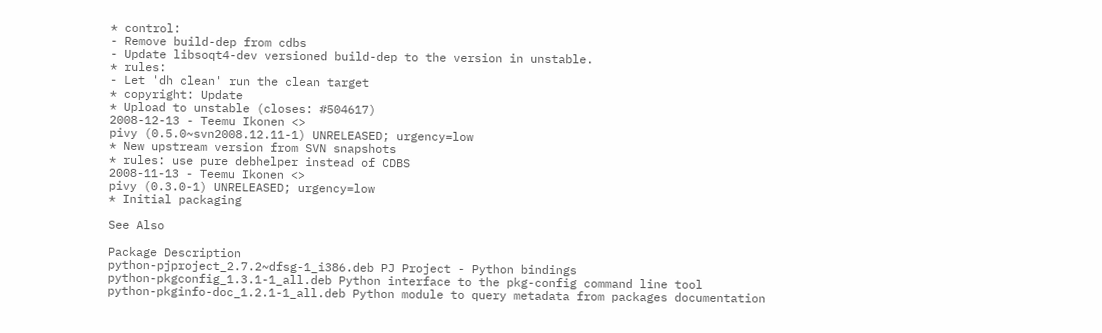* control:
- Remove build-dep from cdbs
- Update libsoqt4-dev versioned build-dep to the version in unstable.
* rules:
- Let 'dh clean' run the clean target
* copyright: Update
* Upload to unstable (closes: #504617)
2008-12-13 - Teemu Ikonen <>
pivy (0.5.0~svn2008.12.11-1) UNRELEASED; urgency=low
* New upstream version from SVN snapshots
* rules: use pure debhelper instead of CDBS
2008-11-13 - Teemu Ikonen <>
pivy (0.3.0-1) UNRELEASED; urgency=low
* Initial packaging

See Also

Package Description
python-pjproject_2.7.2~dfsg-1_i386.deb PJ Project - Python bindings
python-pkgconfig_1.3.1-1_all.deb Python interface to the pkg-config command line tool
python-pkginfo-doc_1.2.1-1_all.deb Python module to query metadata from packages documentation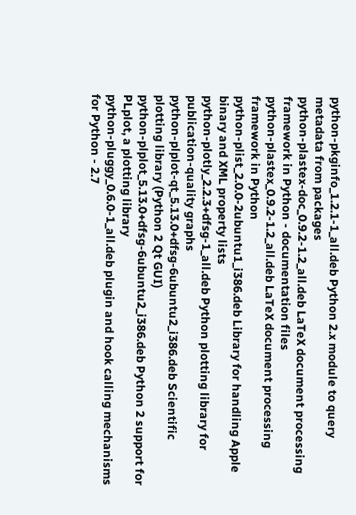python-pkginfo_1.2.1-1_all.deb Python 2.x module to query metadata from packages
python-plastex-doc_0.9.2-1.2_all.deb LaTeX document processing framework in Python - documentation files
python-plastex_0.9.2-1.2_all.deb LaTeX document processing framework in Python
python-plist_2.0.0-2ubuntu1_i386.deb Library for handling Apple binary and XML property lists
python-plotly_2.2.3+dfsg-1_all.deb Python plotting library for publication-quality graphs
python-plplot-qt_5.13.0+dfsg-6ubuntu2_i386.deb Scientific plotting library (Python 2 Qt GUI)
python-plplot_5.13.0+dfsg-6ubuntu2_i386.deb Python 2 support for PLplot, a plotting library
python-pluggy_0.6.0-1_all.deb plugin and hook calling mechanisms for Python - 2.7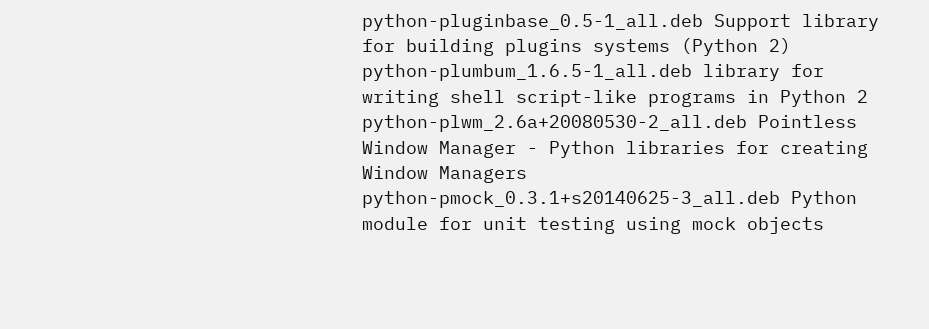python-pluginbase_0.5-1_all.deb Support library for building plugins systems (Python 2)
python-plumbum_1.6.5-1_all.deb library for writing shell script-like programs in Python 2
python-plwm_2.6a+20080530-2_all.deb Pointless Window Manager - Python libraries for creating Window Managers
python-pmock_0.3.1+s20140625-3_all.deb Python module for unit testing using mock objects